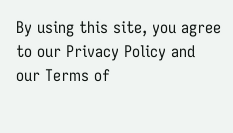By using this site, you agree to our Privacy Policy and our Terms of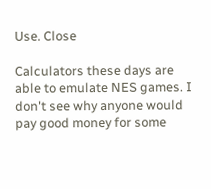Use. Close

Calculators these days are able to emulate NES games. I don't see why anyone would pay good money for some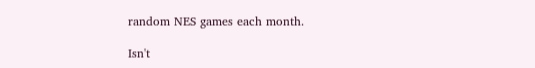random NES games each month.

Isn't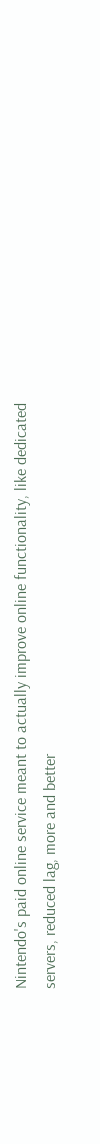Nintendo's paid online service meant to actually improve online functionality, like dedicated servers, reduced lag, more and better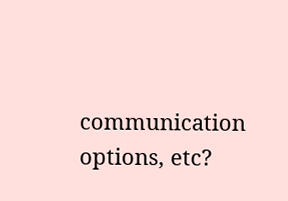communication options, etc?